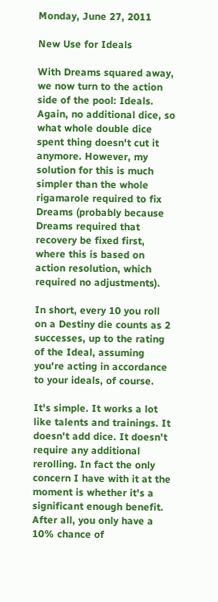Monday, June 27, 2011

New Use for Ideals

With Dreams squared away, we now turn to the action side of the pool: Ideals. Again, no additional dice, so what whole double dice spent thing doesn't cut it anymore. However, my solution for this is much simpler than the whole rigamarole required to fix Dreams (probably because Dreams required that recovery be fixed first, where this is based on action resolution, which required no adjustments).

In short, every 10 you roll on a Destiny die counts as 2 successes, up to the rating of the Ideal, assuming you're acting in accordance to your ideals, of course.

It's simple. It works a lot like talents and trainings. It doesn't add dice. It doesn't require any additional rerolling. In fact the only concern I have with it at the moment is whether it's a significant enough benefit. After all, you only have a 10% chance of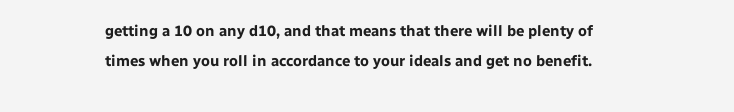getting a 10 on any d10, and that means that there will be plenty of times when you roll in accordance to your ideals and get no benefit.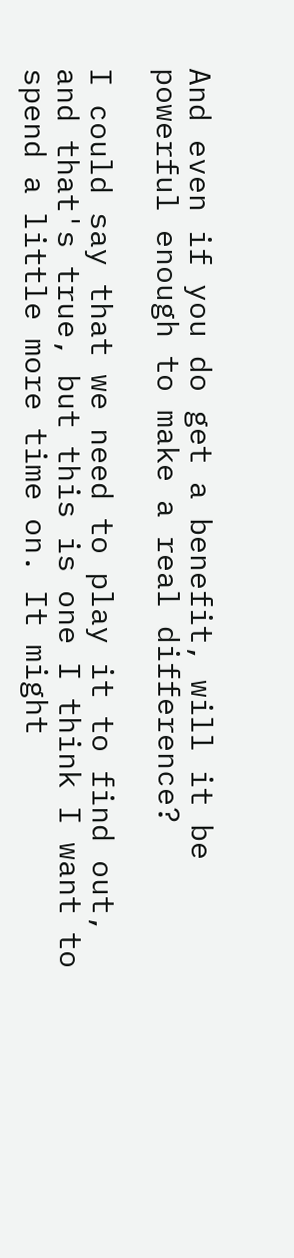And even if you do get a benefit, will it be powerful enough to make a real difference?

I could say that we need to play it to find out, and that's true, but this is one I think I want to spend a little more time on. It might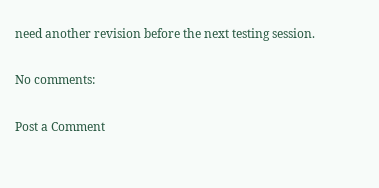need another revision before the next testing session.

No comments:

Post a Comment